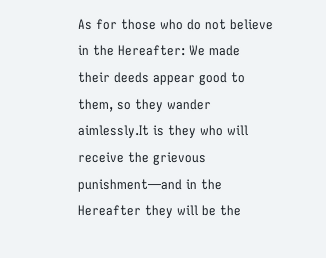As for those who do not believe in the Hereafter: We made their deeds appear good to them, so they wander aimlessly.It is they who will receive the grievous punishment—and in the Hereafter they will be the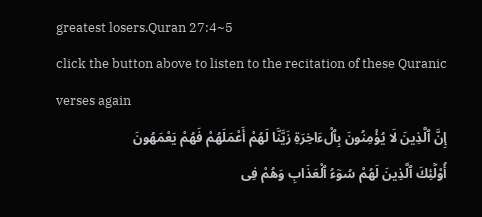greatest losers.Quran 27:4~5
click the button above to listen to the recitation of these Quranic verses again
إِنَّ ٱلَّذِينَ لَا يُؤْمِنُونَ بِٱلْءَاخِرَةِ زَيَّنَّا لَهُمْ أَعْمَلَهُمْ فَهُمْ يَعْمَهُونَ
أُو۟لَٓئِكَ ٱلَّذِينَ لَهُمْ سُوٓءُ ٱلْعَذَابِ وَهُمْ فِى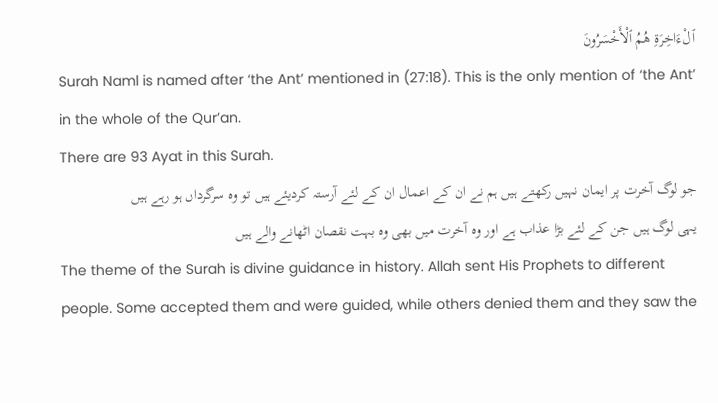ٱلْءَاخِرَةِ هُمُ ٱلْأَخْسَرُونَ
Surah Naml is named after ‘the Ant’ mentioned in (27:18). This is the only mention of ‘the Ant’ in the whole of the Qur’an.
There are 93 Ayat in this Surah.
جو لوگ آخرت پر ایمان نہیں رکھتے ہیں ہم نے ان کے اعمال ان کے لئے آرستہ کردیئے ہیں تو وہ سرگرداں ہو رہے ہیں
یہی لوگ ہیں جن کے لئے بڑا عذاب ہے اور وہ آخرت میں بھی وہ بہت نقصان اٹھانے والے ہیں
The theme of the Surah is divine guidance in history. Allah sent His Prophets to different people. Some accepted them and were guided, while others denied them and they saw the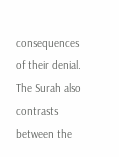consequences of their denial. The Surah also contrasts between the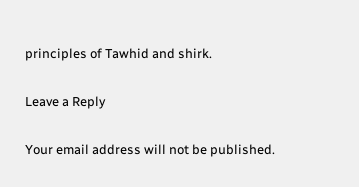principles of Tawhid and shirk.

Leave a Reply

Your email address will not be published.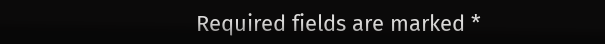Required fields are marked *